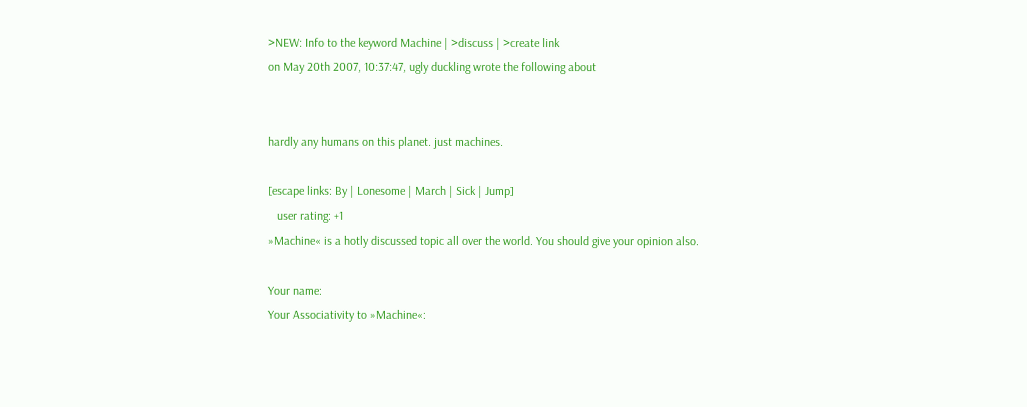>NEW: Info to the keyword Machine | >discuss | >create link
on May 20th 2007, 10:37:47, ugly duckling wrote the following about


hardly any humans on this planet. just machines.

[escape links: By | Lonesome | March | Sick | Jump]
   user rating: +1
»Machine« is a hotly discussed topic all over the world. You should give your opinion also.

Your name:
Your Associativity to »Machine«: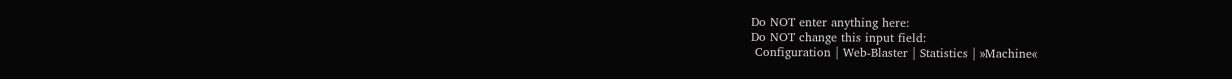Do NOT enter anything here:
Do NOT change this input field:
 Configuration | Web-Blaster | Statistics | »Machine«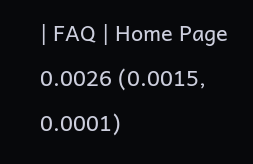| FAQ | Home Page
0.0026 (0.0015, 0.0001)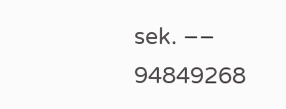sek. –– 94849268